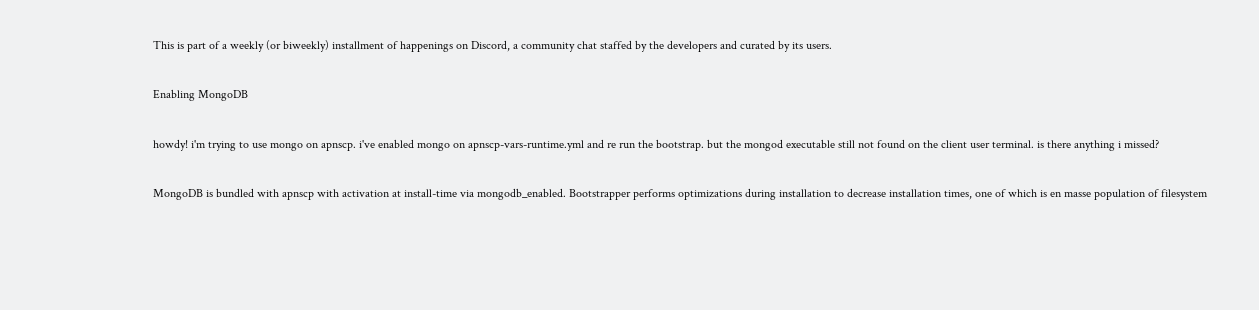This is part of a weekly (or biweekly) installment of happenings on Discord, a community chat staffed by the developers and curated by its users.

Enabling MongoDB

howdy! i'm trying to use mongo on apnscp. i've enabled mongo on apnscp-vars-runtime.yml and re run the bootstrap. but the mongod executable still not found on the client user terminal. is there anything i missed?

MongoDB is bundled with apnscp with activation at install-time via mongodb_enabled. Bootstrapper performs optimizations during installation to decrease installation times, one of which is en masse population of filesystem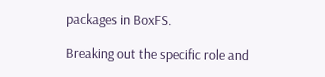packages in BoxFS.

Breaking out the specific role and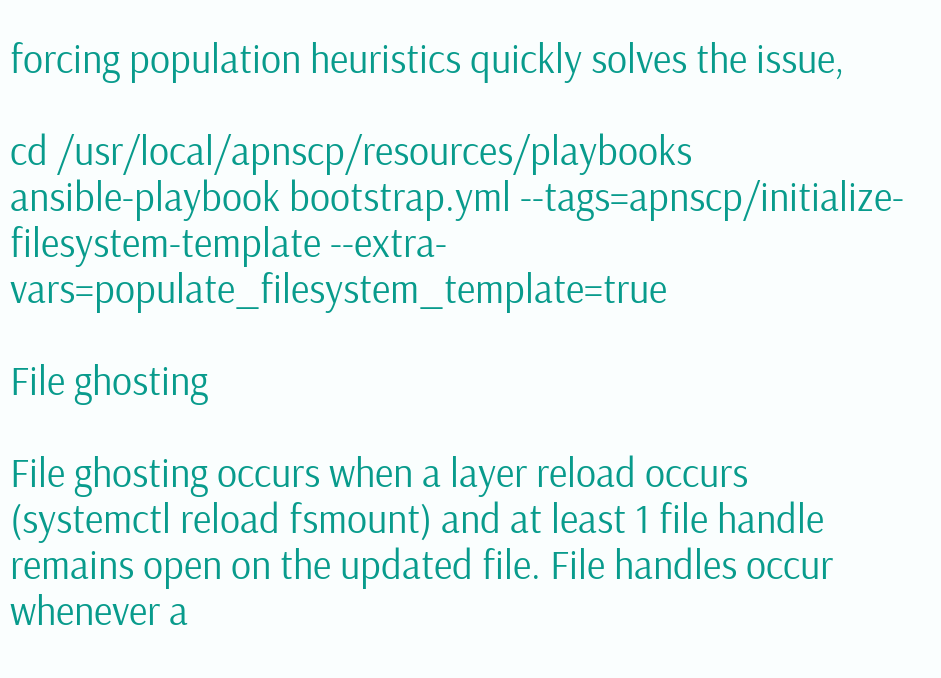forcing population heuristics quickly solves the issue,

cd /usr/local/apnscp/resources/playbooks
ansible-playbook bootstrap.yml --tags=apnscp/initialize-filesystem-template --extra-vars=populate_filesystem_template=true

File ghosting

File ghosting occurs when a layer reload occurs (systemctl reload fsmount) and at least 1 file handle remains open on the updated file. File handles occur whenever a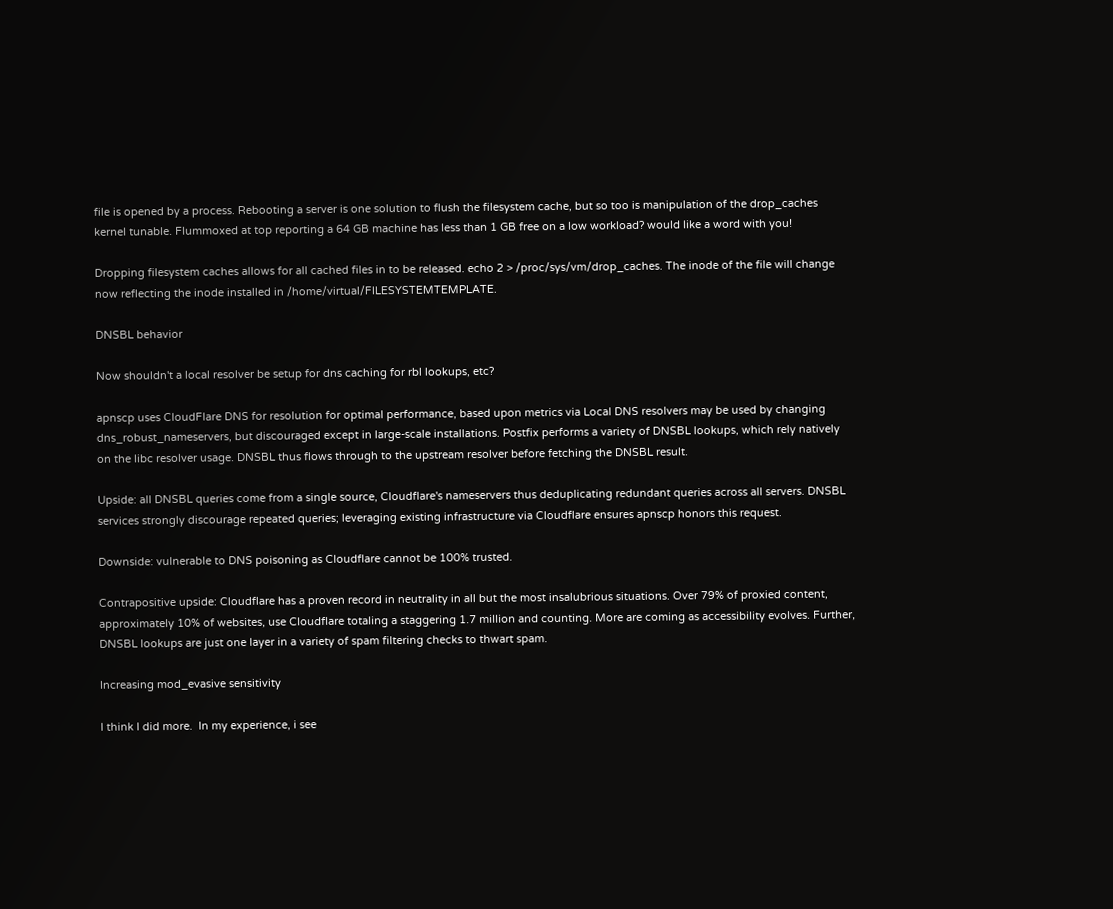file is opened by a process. Rebooting a server is one solution to flush the filesystem cache, but so too is manipulation of the drop_caches kernel tunable. Flummoxed at top reporting a 64 GB machine has less than 1 GB free on a low workload? would like a word with you!

Dropping filesystem caches allows for all cached files in to be released. echo 2 > /proc/sys/vm/drop_caches. The inode of the file will change now reflecting the inode installed in /home/virtual/FILESYSTEMTEMPLATE.

DNSBL behavior

Now shouldn't a local resolver be setup for dns caching for rbl lookups, etc?

apnscp uses CloudFlare DNS for resolution for optimal performance, based upon metrics via Local DNS resolvers may be used by changing dns_robust_nameservers, but discouraged except in large-scale installations. Postfix performs a variety of DNSBL lookups, which rely natively on the libc resolver usage. DNSBL thus flows through to the upstream resolver before fetching the DNSBL result.

Upside: all DNSBL queries come from a single source, Cloudflare's nameservers thus deduplicating redundant queries across all servers. DNSBL services strongly discourage repeated queries; leveraging existing infrastructure via Cloudflare ensures apnscp honors this request.

Downside: vulnerable to DNS poisoning as Cloudflare cannot be 100% trusted.

Contrapositive upside: Cloudflare has a proven record in neutrality in all but the most insalubrious situations. Over 79% of proxied content, approximately 10% of websites, use Cloudflare totaling a staggering 1.7 million and counting. More are coming as accessibility evolves. Further, DNSBL lookups are just one layer in a variety of spam filtering checks to thwart spam.

Increasing mod_evasive sensitivity

I think I did more.  In my experience, i see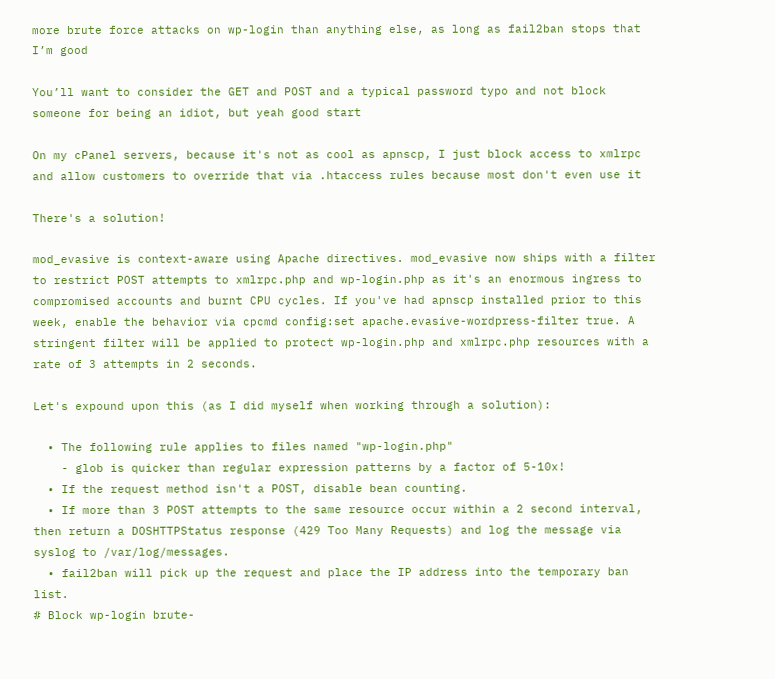more brute force attacks on wp-login than anything else, as long as fail2ban stops that I’m good

You’ll want to consider the GET and POST and a typical password typo and not block someone for being an idiot, but yeah good start

On my cPanel servers, because it's not as cool as apnscp, I just block access to xmlrpc and allow customers to override that via .htaccess rules because most don't even use it

There's a solution!

mod_evasive is context-aware using Apache directives. mod_evasive now ships with a filter to restrict POST attempts to xmlrpc.php and wp-login.php as it's an enormous ingress to compromised accounts and burnt CPU cycles. If you've had apnscp installed prior to this week, enable the behavior via cpcmd config:set apache.evasive-wordpress-filter true. A stringent filter will be applied to protect wp-login.php and xmlrpc.php resources with a rate of 3 attempts in 2 seconds.

Let's expound upon this (as I did myself when working through a solution):

  • The following rule applies to files named "wp-login.php"
    - glob is quicker than regular expression patterns by a factor of 5-10x!
  • If the request method isn't a POST, disable bean counting.
  • If more than 3 POST attempts to the same resource occur within a 2 second interval, then return a DOSHTTPStatus response (429 Too Many Requests) and log the message via syslog to /var/log/messages.
  • fail2ban will pick up the request and place the IP address into the temporary ban list.
# Block wp-login brute-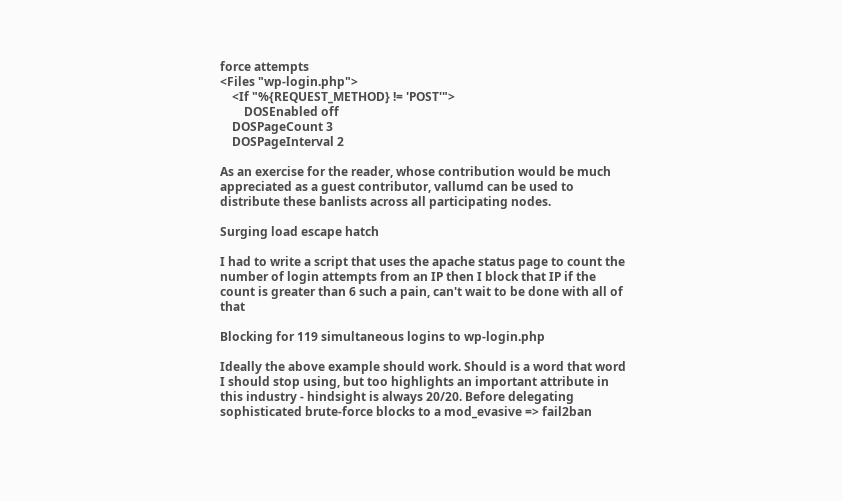force attempts
<Files "wp-login.php">
    <If "%{REQUEST_METHOD} != 'POST'">
        DOSEnabled off
    DOSPageCount 3
    DOSPageInterval 2

As an exercise for the reader, whose contribution would be much appreciated as a guest contributor, vallumd can be used to distribute these banlists across all participating nodes.

Surging load escape hatch

I had to write a script that uses the apache status page to count the number of login attempts from an IP then I block that IP if the count is greater than 6 such a pain, can't wait to be done with all of that

Blocking for 119 simultaneous logins to wp-login.php

Ideally the above example should work. Should is a word that word I should stop using, but too highlights an important attribute in this industry - hindsight is always 20/20. Before delegating sophisticated brute-force blocks to a mod_evasive => fail2ban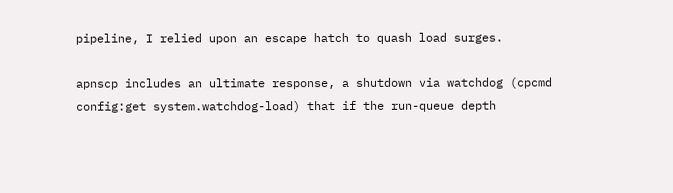pipeline, I relied upon an escape hatch to quash load surges.

apnscp includes an ultimate response, a shutdown via watchdog (cpcmd config:get system.watchdog-load) that if the run-queue depth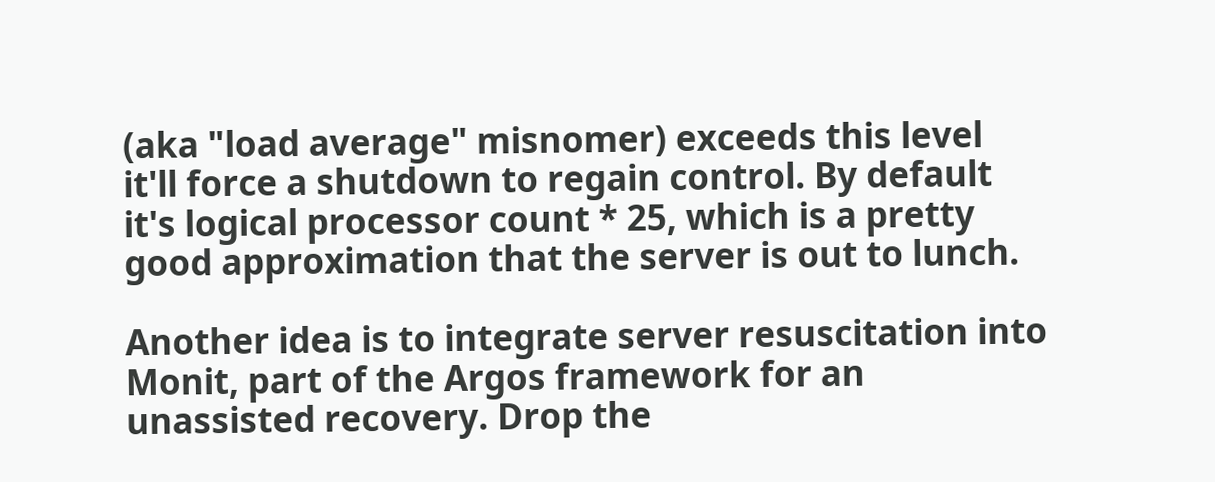(aka "load average" misnomer) exceeds this level it'll force a shutdown to regain control. By default it's logical processor count * 25, which is a pretty good approximation that the server is out to lunch.

Another idea is to integrate server resuscitation into Monit, part of the Argos framework for an unassisted recovery. Drop the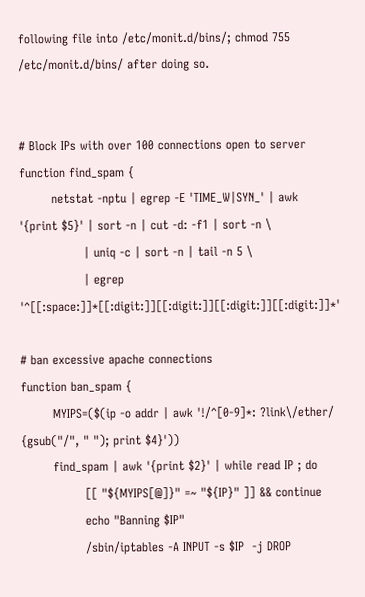following file into /etc/monit.d/bins/; chmod 755 /etc/monit.d/bins/ after doing so.


# Block IPs with over 100 connections open to server
function find_spam {
        netstat -nptu | egrep -E 'TIME_W|SYN_' | awk '{print $5}' | sort -n | cut -d: -f1 | sort -n \
                | uniq -c | sort -n | tail -n 5 \
                | egrep '^[[:space:]]*[[:digit:]][[:digit:]][[:digit:]][[:digit:]]*'

# ban excessive apache connections
function ban_spam {
        MYIPS=($(ip -o addr | awk '!/^[0-9]*: ?link\/ether/ {gsub("/", " "); print $4}'))
        find_spam | awk '{print $2}' | while read IP ; do
                [[ "${MYIPS[@]}" =~ "${IP}" ]] && continue
                echo "Banning $IP"
                /sbin/iptables -A INPUT -s $IP  -j DROP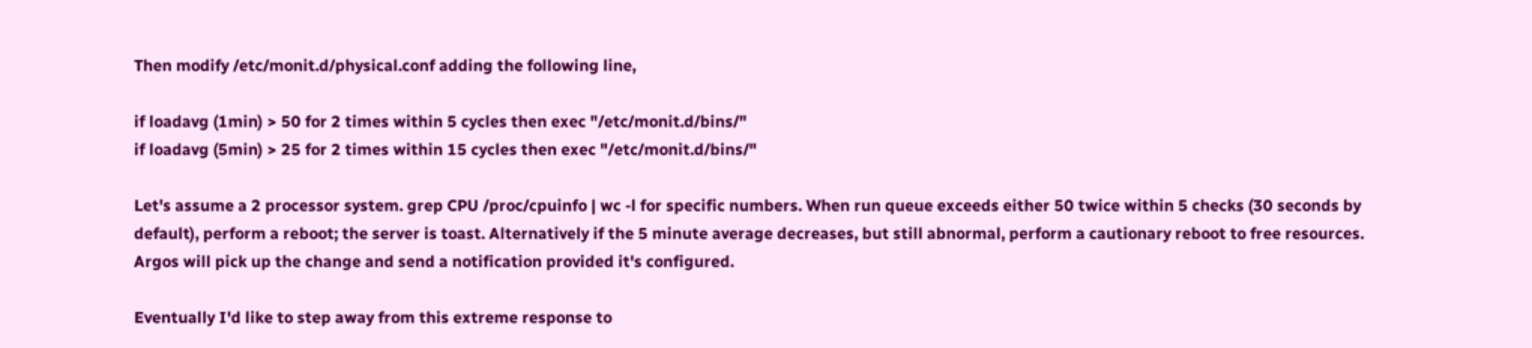Then modify /etc/monit.d/physical.conf adding the following line,

if loadavg (1min) > 50 for 2 times within 5 cycles then exec "/etc/monit.d/bins/"
if loadavg (5min) > 25 for 2 times within 15 cycles then exec "/etc/monit.d/bins/"

Let's assume a 2 processor system. grep CPU /proc/cpuinfo | wc -l for specific numbers. When run queue exceeds either 50 twice within 5 checks (30 seconds by default), perform a reboot; the server is toast. Alternatively if the 5 minute average decreases, but still abnormal, perform a cautionary reboot to free resources. Argos will pick up the change and send a notification provided it's configured.

Eventually I'd like to step away from this extreme response to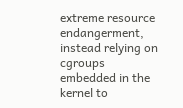extreme resource endangerment, instead relying on cgroups embedded in the kernel to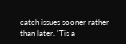catch issues sooner rather than later. 'Tis a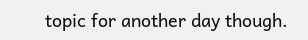topic for another day though.